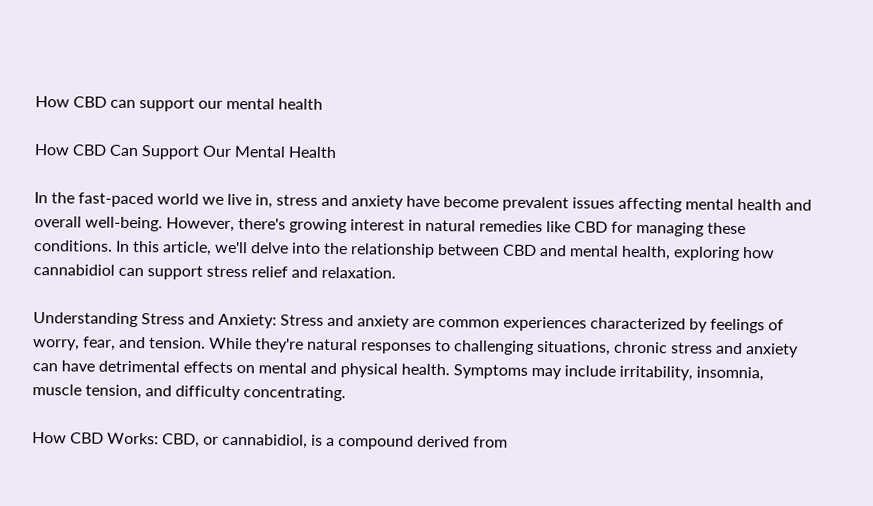How CBD can support our mental health

How CBD Can Support Our Mental Health

In the fast-paced world we live in, stress and anxiety have become prevalent issues affecting mental health and overall well-being. However, there's growing interest in natural remedies like CBD for managing these conditions. In this article, we'll delve into the relationship between CBD and mental health, exploring how cannabidiol can support stress relief and relaxation.

Understanding Stress and Anxiety: Stress and anxiety are common experiences characterized by feelings of worry, fear, and tension. While they're natural responses to challenging situations, chronic stress and anxiety can have detrimental effects on mental and physical health. Symptoms may include irritability, insomnia, muscle tension, and difficulty concentrating.

How CBD Works: CBD, or cannabidiol, is a compound derived from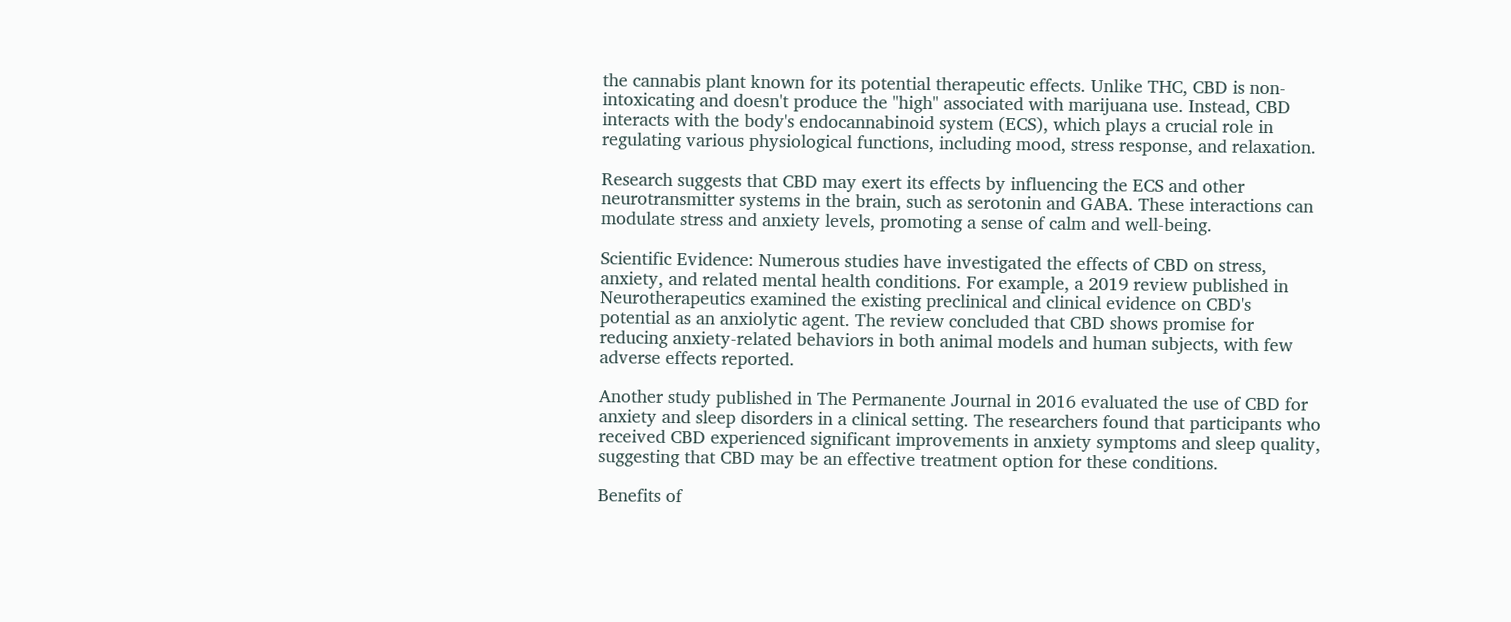the cannabis plant known for its potential therapeutic effects. Unlike THC, CBD is non-intoxicating and doesn't produce the "high" associated with marijuana use. Instead, CBD interacts with the body's endocannabinoid system (ECS), which plays a crucial role in regulating various physiological functions, including mood, stress response, and relaxation.

Research suggests that CBD may exert its effects by influencing the ECS and other neurotransmitter systems in the brain, such as serotonin and GABA. These interactions can modulate stress and anxiety levels, promoting a sense of calm and well-being.

Scientific Evidence: Numerous studies have investigated the effects of CBD on stress, anxiety, and related mental health conditions. For example, a 2019 review published in Neurotherapeutics examined the existing preclinical and clinical evidence on CBD's potential as an anxiolytic agent. The review concluded that CBD shows promise for reducing anxiety-related behaviors in both animal models and human subjects, with few adverse effects reported.

Another study published in The Permanente Journal in 2016 evaluated the use of CBD for anxiety and sleep disorders in a clinical setting. The researchers found that participants who received CBD experienced significant improvements in anxiety symptoms and sleep quality, suggesting that CBD may be an effective treatment option for these conditions.

Benefits of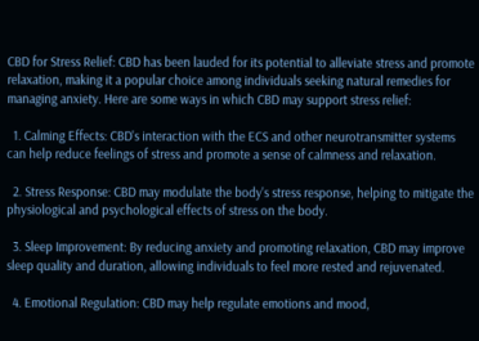CBD for Stress Relief: CBD has been lauded for its potential to alleviate stress and promote relaxation, making it a popular choice among individuals seeking natural remedies for managing anxiety. Here are some ways in which CBD may support stress relief:

  1. Calming Effects: CBD's interaction with the ECS and other neurotransmitter systems can help reduce feelings of stress and promote a sense of calmness and relaxation.

  2. Stress Response: CBD may modulate the body's stress response, helping to mitigate the physiological and psychological effects of stress on the body.

  3. Sleep Improvement: By reducing anxiety and promoting relaxation, CBD may improve sleep quality and duration, allowing individuals to feel more rested and rejuvenated.

  4. Emotional Regulation: CBD may help regulate emotions and mood,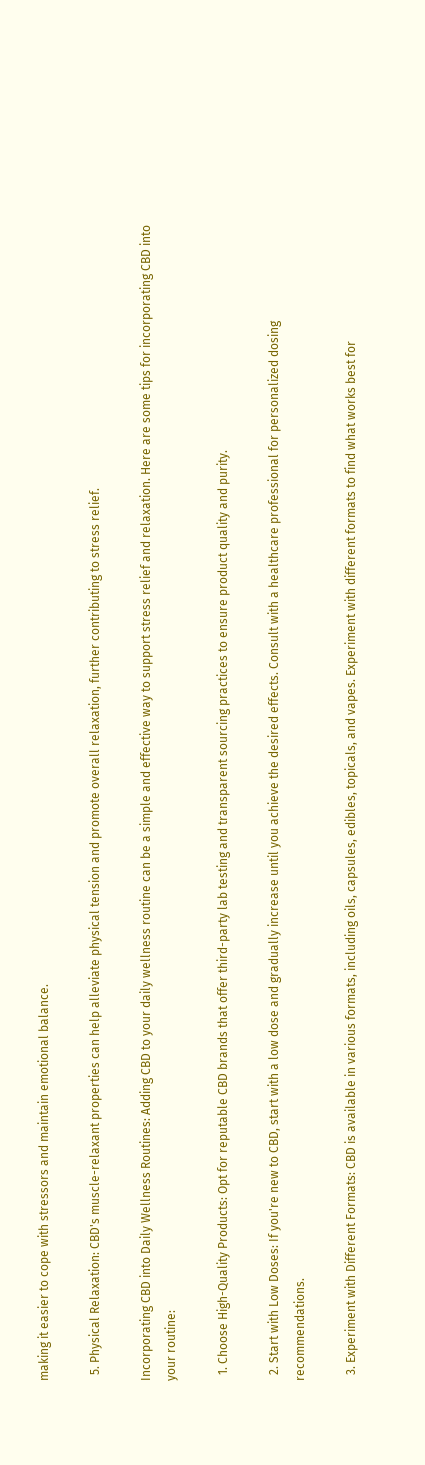making it easier to cope with stressors and maintain emotional balance.

  5. Physical Relaxation: CBD's muscle-relaxant properties can help alleviate physical tension and promote overall relaxation, further contributing to stress relief.

Incorporating CBD into Daily Wellness Routines: Adding CBD to your daily wellness routine can be a simple and effective way to support stress relief and relaxation. Here are some tips for incorporating CBD into your routine:

  1. Choose High-Quality Products: Opt for reputable CBD brands that offer third-party lab testing and transparent sourcing practices to ensure product quality and purity.

  2. Start with Low Doses: If you're new to CBD, start with a low dose and gradually increase until you achieve the desired effects. Consult with a healthcare professional for personalized dosing recommendations.

  3. Experiment with Different Formats: CBD is available in various formats, including oils, capsules, edibles, topicals, and vapes. Experiment with different formats to find what works best for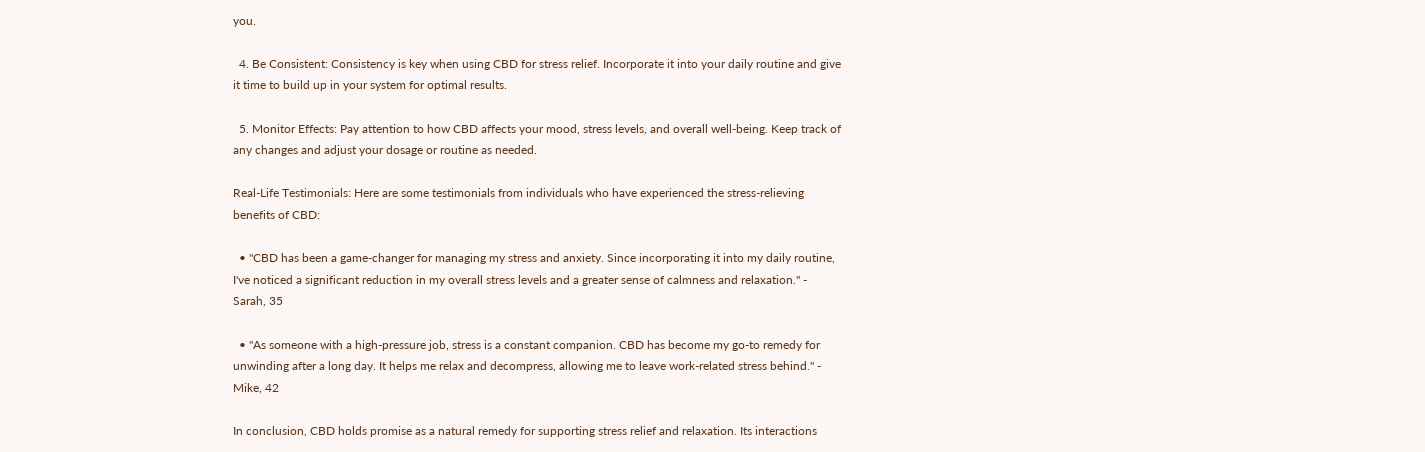you.

  4. Be Consistent: Consistency is key when using CBD for stress relief. Incorporate it into your daily routine and give it time to build up in your system for optimal results.

  5. Monitor Effects: Pay attention to how CBD affects your mood, stress levels, and overall well-being. Keep track of any changes and adjust your dosage or routine as needed.

Real-Life Testimonials: Here are some testimonials from individuals who have experienced the stress-relieving benefits of CBD:

  • "CBD has been a game-changer for managing my stress and anxiety. Since incorporating it into my daily routine, I've noticed a significant reduction in my overall stress levels and a greater sense of calmness and relaxation." - Sarah, 35

  • "As someone with a high-pressure job, stress is a constant companion. CBD has become my go-to remedy for unwinding after a long day. It helps me relax and decompress, allowing me to leave work-related stress behind." - Mike, 42

In conclusion, CBD holds promise as a natural remedy for supporting stress relief and relaxation. Its interactions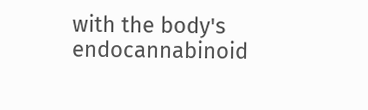with the body's endocannabinoid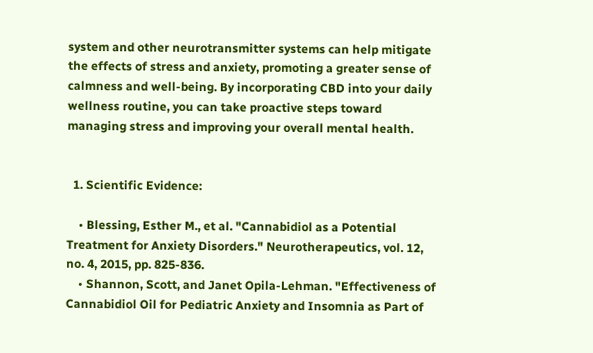system and other neurotransmitter systems can help mitigate the effects of stress and anxiety, promoting a greater sense of calmness and well-being. By incorporating CBD into your daily wellness routine, you can take proactive steps toward managing stress and improving your overall mental health.


  1. Scientific Evidence:

    • Blessing, Esther M., et al. "Cannabidiol as a Potential Treatment for Anxiety Disorders." Neurotherapeutics, vol. 12, no. 4, 2015, pp. 825-836.
    • Shannon, Scott, and Janet Opila-Lehman. "Effectiveness of Cannabidiol Oil for Pediatric Anxiety and Insomnia as Part of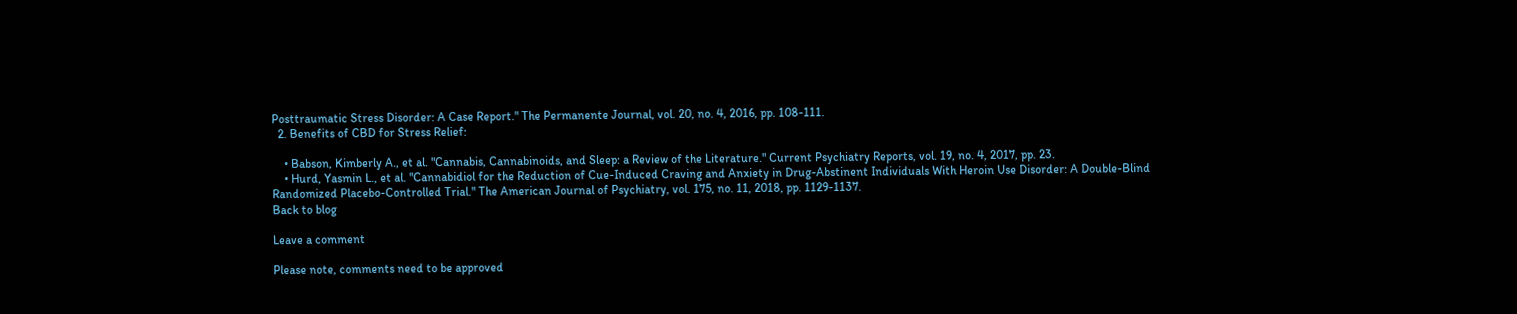Posttraumatic Stress Disorder: A Case Report." The Permanente Journal, vol. 20, no. 4, 2016, pp. 108-111.
  2. Benefits of CBD for Stress Relief:

    • Babson, Kimberly A., et al. "Cannabis, Cannabinoids, and Sleep: a Review of the Literature." Current Psychiatry Reports, vol. 19, no. 4, 2017, pp. 23.
    • Hurd, Yasmin L., et al. "Cannabidiol for the Reduction of Cue-Induced Craving and Anxiety in Drug-Abstinent Individuals With Heroin Use Disorder: A Double-Blind Randomized Placebo-Controlled Trial." The American Journal of Psychiatry, vol. 175, no. 11, 2018, pp. 1129-1137.
Back to blog

Leave a comment

Please note, comments need to be approved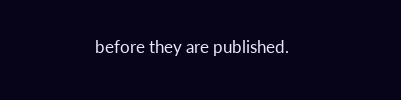before they are published.